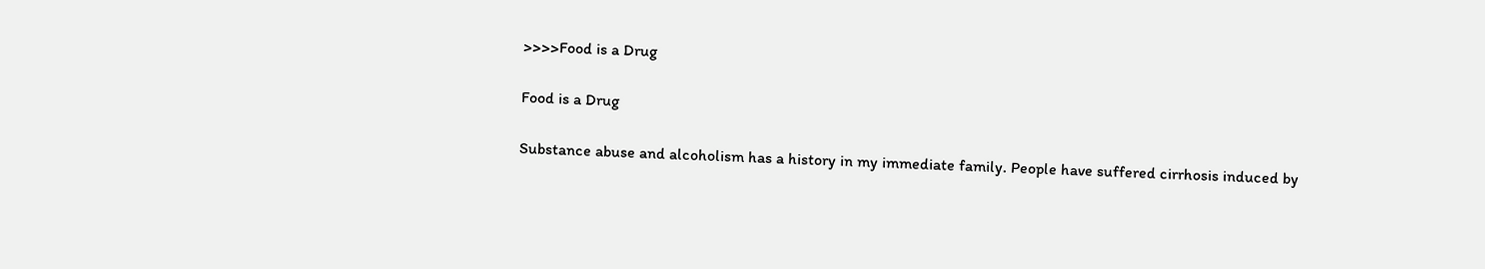>>>>Food is a Drug

Food is a Drug

Substance abuse and alcoholism has a history in my immediate family. People have suffered cirrhosis induced by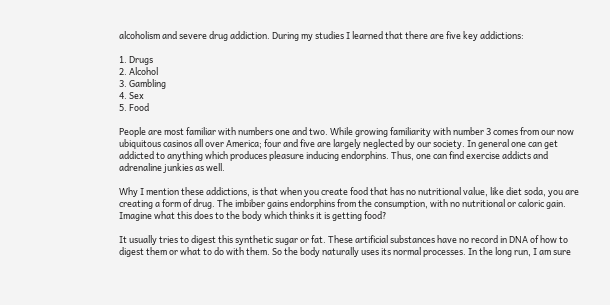alcoholism and severe drug addiction. During my studies I learned that there are five key addictions:

1. Drugs
2. Alcohol
3. Gambling
4. Sex
5. Food

People are most familiar with numbers one and two. While growing familiarity with number 3 comes from our now ubiquitous casinos all over America; four and five are largely neglected by our society. In general one can get addicted to anything which produces pleasure inducing endorphins. Thus, one can find exercise addicts and adrenaline junkies as well.

Why I mention these addictions, is that when you create food that has no nutritional value, like diet soda, you are creating a form of drug. The imbiber gains endorphins from the consumption, with no nutritional or caloric gain. Imagine what this does to the body which thinks it is getting food?

It usually tries to digest this synthetic sugar or fat. These artificial substances have no record in DNA of how to digest them or what to do with them. So the body naturally uses its normal processes. In the long run, I am sure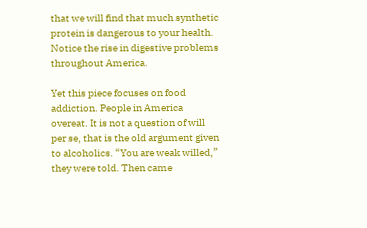that we will find that much synthetic protein is dangerous to your health. Notice the rise in digestive problems throughout America.

Yet this piece focuses on food addiction. People in America overeat. It is not a question of will per se, that is the old argument given to alcoholics. “You are weak willed,” they were told. Then came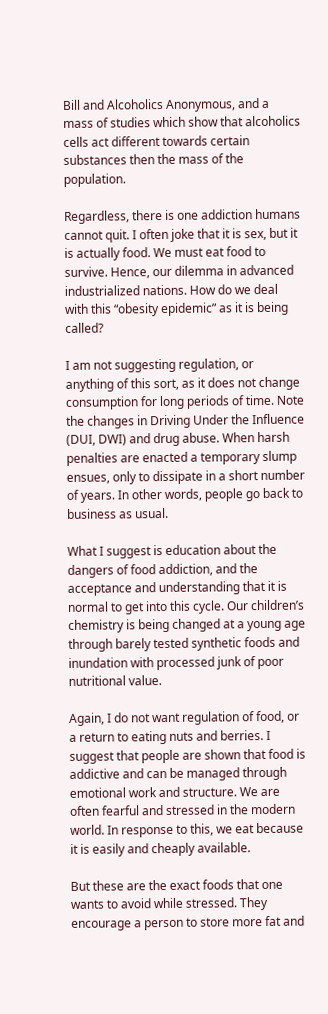Bill and Alcoholics Anonymous, and a mass of studies which show that alcoholics cells act different towards certain substances then the mass of the population.

Regardless, there is one addiction humans cannot quit. I often joke that it is sex, but it is actually food. We must eat food to survive. Hence, our dilemma in advanced industrialized nations. How do we deal with this “obesity epidemic” as it is being called?

I am not suggesting regulation, or anything of this sort, as it does not change consumption for long periods of time. Note the changes in Driving Under the Influence (DUI, DWI) and drug abuse. When harsh penalties are enacted a temporary slump ensues, only to dissipate in a short number of years. In other words, people go back to business as usual.

What I suggest is education about the dangers of food addiction, and the acceptance and understanding that it is normal to get into this cycle. Our children’s chemistry is being changed at a young age through barely tested synthetic foods and inundation with processed junk of poor nutritional value.

Again, I do not want regulation of food, or a return to eating nuts and berries. I suggest that people are shown that food is addictive and can be managed through emotional work and structure. We are often fearful and stressed in the modern world. In response to this, we eat because it is easily and cheaply available.

But these are the exact foods that one wants to avoid while stressed. They encourage a person to store more fat and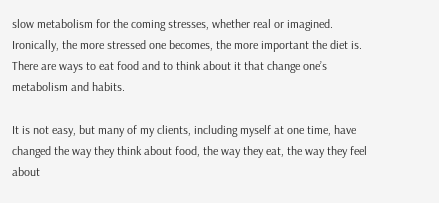slow metabolism for the coming stresses, whether real or imagined. Ironically, the more stressed one becomes, the more important the diet is. There are ways to eat food and to think about it that change one’s metabolism and habits.

It is not easy, but many of my clients, including myself at one time, have changed the way they think about food, the way they eat, the way they feel about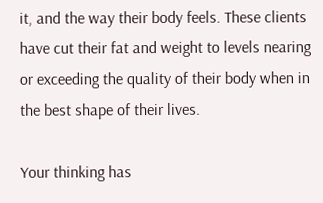it, and the way their body feels. These clients have cut their fat and weight to levels nearing or exceeding the quality of their body when in the best shape of their lives.

Your thinking has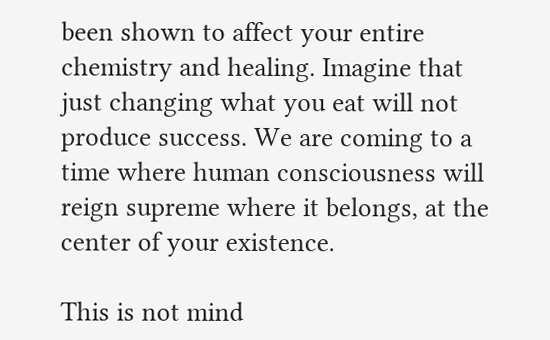been shown to affect your entire chemistry and healing. Imagine that just changing what you eat will not produce success. We are coming to a time where human consciousness will reign supreme where it belongs, at the center of your existence.

This is not mind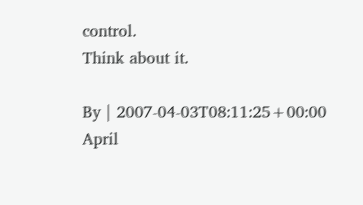control.
Think about it.

By | 2007-04-03T08:11:25+00:00 April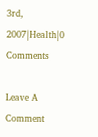3rd, 2007|Health|0 Comments

Leave A Comment